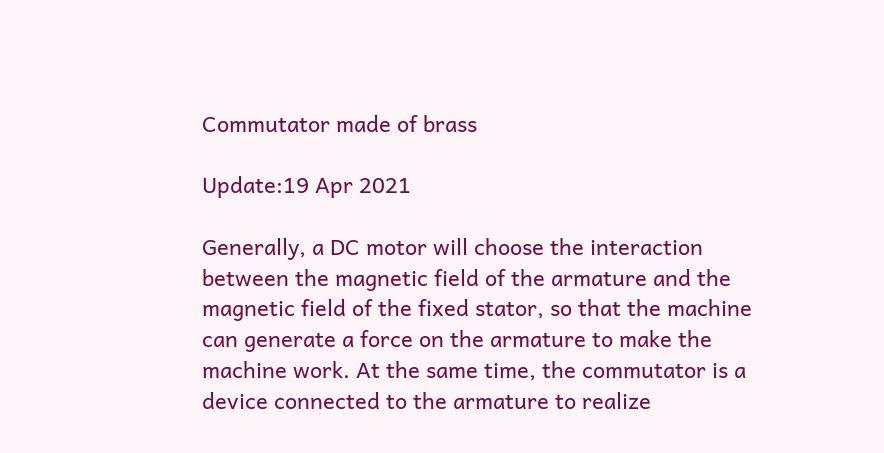Commutator made of brass

Update:19 Apr 2021

Generally, a DC motor will choose the interaction between the magnetic field of the armature and the magnetic field of the fixed stator, so that the machine can generate a force on the armature to make the machine work. At the same time, the commutator is a device connected to the armature to realize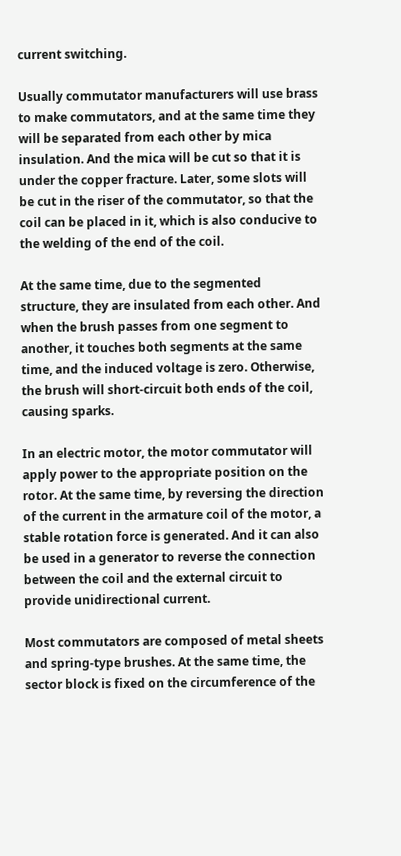current switching.

Usually commutator manufacturers will use brass to make commutators, and at the same time they will be separated from each other by mica insulation. And the mica will be cut so that it is under the copper fracture. Later, some slots will be cut in the riser of the commutator, so that the coil can be placed in it, which is also conducive to the welding of the end of the coil.

At the same time, due to the segmented structure, they are insulated from each other. And when the brush passes from one segment to another, it touches both segments at the same time, and the induced voltage is zero. Otherwise, the brush will short-circuit both ends of the coil, causing sparks.

In an electric motor, the motor commutator will apply power to the appropriate position on the rotor. At the same time, by reversing the direction of the current in the armature coil of the motor, a stable rotation force is generated. And it can also be used in a generator to reverse the connection between the coil and the external circuit to provide unidirectional current.

Most commutators are composed of metal sheets and spring-type brushes. At the same time, the sector block is fixed on the circumference of the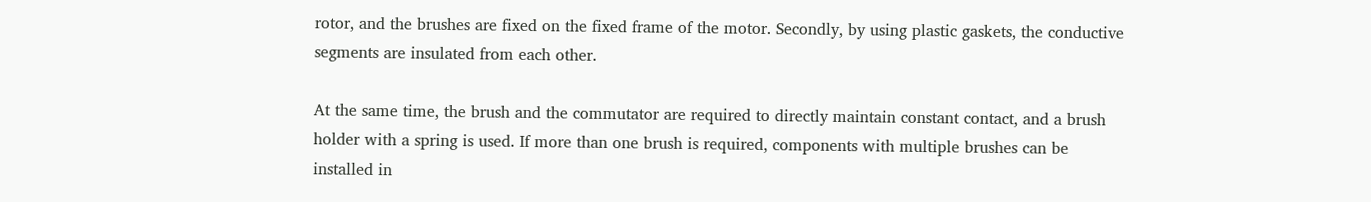rotor, and the brushes are fixed on the fixed frame of the motor. Secondly, by using plastic gaskets, the conductive segments are insulated from each other.

At the same time, the brush and the commutator are required to directly maintain constant contact, and a brush holder with a spring is used. If more than one brush is required, components with multiple brushes can be installed in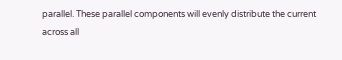parallel. These parallel components will evenly distribute the current across all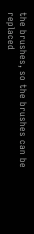the brushes, so the brushes can be replaced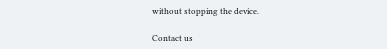without stopping the device.

Contact us